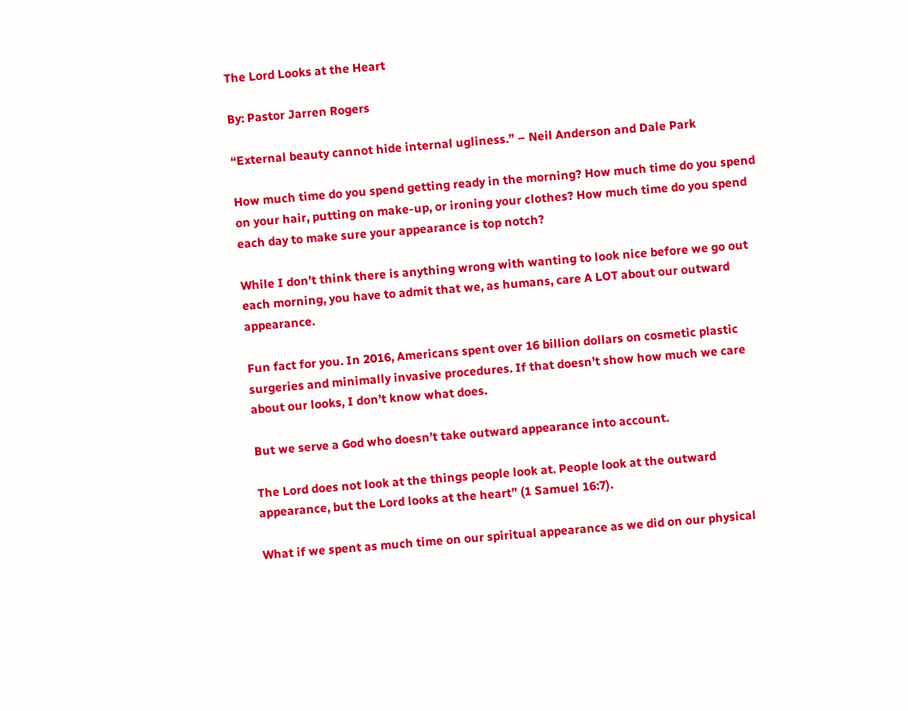The Lord Looks at the Heart

By: Pastor Jarren Rogers

“External beauty cannot hide internal ugliness.” – Neil Anderson and Dale Park

How much time do you spend getting ready in the morning? How much time do you spend on your hair, putting on make-up, or ironing your clothes? How much time do you spend each day to make sure your appearance is top notch?

While I don’t think there is anything wrong with wanting to look nice before we go out each morning, you have to admit that we, as humans, care A LOT about our outward appearance.

Fun fact for you. In 2016, Americans spent over 16 billion dollars on cosmetic plastic surgeries and minimally invasive procedures. If that doesn’t show how much we care about our looks, I don’t know what does.

But we serve a God who doesn’t take outward appearance into account.

The Lord does not look at the things people look at. People look at the outward appearance, but the Lord looks at the heart” (1 Samuel 16:7).

What if we spent as much time on our spiritual appearance as we did on our physical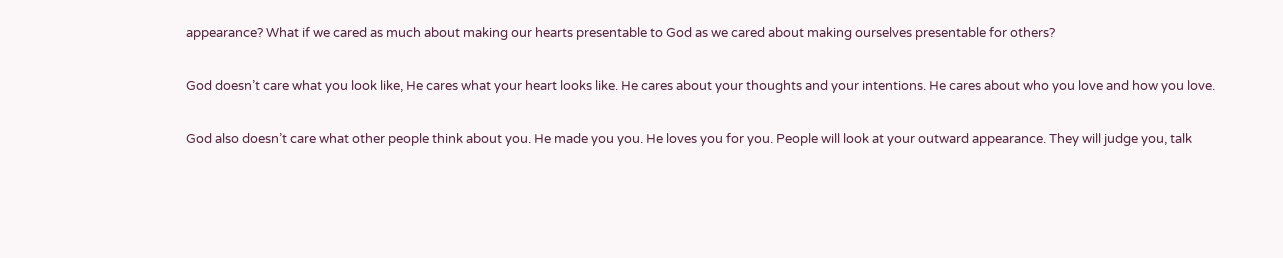appearance? What if we cared as much about making our hearts presentable to God as we cared about making ourselves presentable for others?

God doesn’t care what you look like, He cares what your heart looks like. He cares about your thoughts and your intentions. He cares about who you love and how you love.

God also doesn’t care what other people think about you. He made you you. He loves you for you. People will look at your outward appearance. They will judge you, talk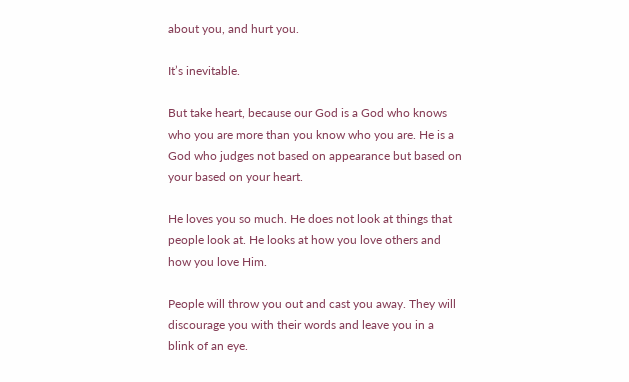about you, and hurt you.

It’s inevitable.

But take heart, because our God is a God who knows who you are more than you know who you are. He is a God who judges not based on appearance but based on your based on your heart.

He loves you so much. He does not look at things that people look at. He looks at how you love others and how you love Him.

People will throw you out and cast you away. They will discourage you with their words and leave you in a blink of an eye.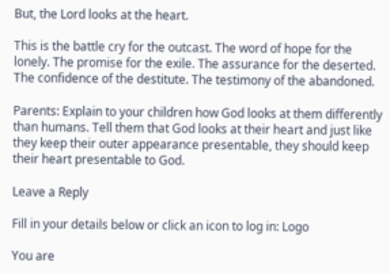But, the Lord looks at the heart.

This is the battle cry for the outcast. The word of hope for the lonely. The promise for the exile. The assurance for the deserted. The confidence of the destitute. The testimony of the abandoned.

Parents: Explain to your children how God looks at them differently than humans. Tell them that God looks at their heart and just like they keep their outer appearance presentable, they should keep their heart presentable to God.

Leave a Reply

Fill in your details below or click an icon to log in: Logo

You are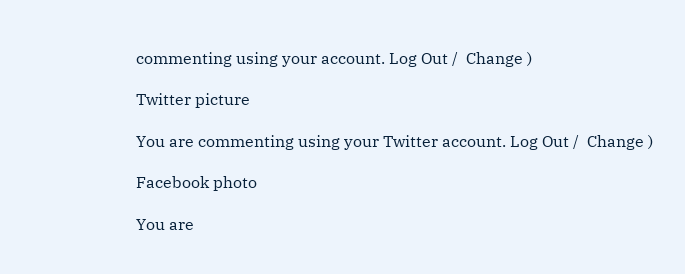commenting using your account. Log Out /  Change )

Twitter picture

You are commenting using your Twitter account. Log Out /  Change )

Facebook photo

You are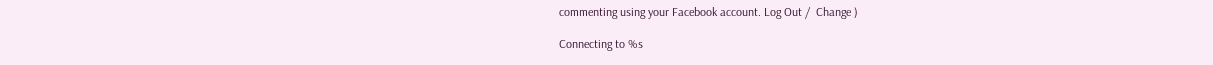commenting using your Facebook account. Log Out /  Change )

Connecting to %s